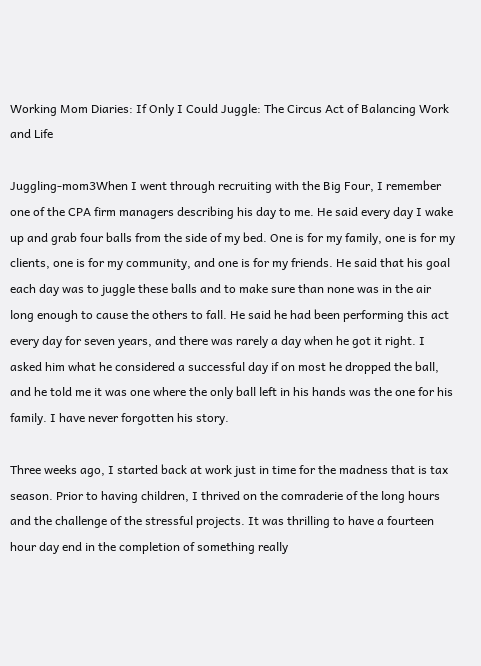Working Mom Diaries: If Only I Could Juggle: The Circus Act of Balancing Work and Life

Juggling-mom3When I went through recruiting with the Big Four, I remember one of the CPA firm managers describing his day to me. He said every day I wake up and grab four balls from the side of my bed. One is for my family, one is for my clients, one is for my community, and one is for my friends. He said that his goal each day was to juggle these balls and to make sure than none was in the air long enough to cause the others to fall. He said he had been performing this act every day for seven years, and there was rarely a day when he got it right. I asked him what he considered a successful day if on most he dropped the ball, and he told me it was one where the only ball left in his hands was the one for his family. I have never forgotten his story.

Three weeks ago, I started back at work just in time for the madness that is tax season. Prior to having children, I thrived on the comraderie of the long hours and the challenge of the stressful projects. It was thrilling to have a fourteen hour day end in the completion of something really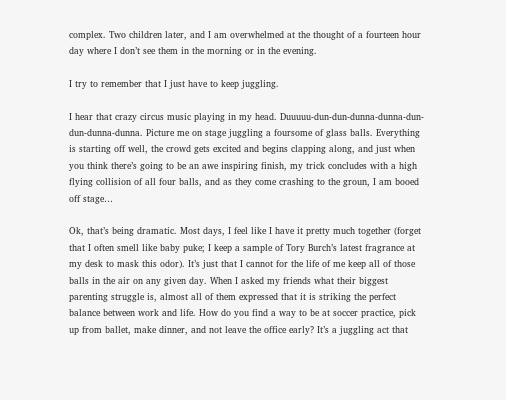complex. Two children later, and I am overwhelmed at the thought of a fourteen hour day where I don’t see them in the morning or in the evening.

I try to remember that I just have to keep juggling.

I hear that crazy circus music playing in my head. Duuuuu-dun-dun-dunna-dunna-dun-dun-dunna-dunna. Picture me on stage juggling a foursome of glass balls. Everything is starting off well, the crowd gets excited and begins clapping along, and just when you think there’s going to be an awe inspiring finish, my trick concludes with a high flying collision of all four balls, and as they come crashing to the groun, I am booed off stage…

Ok, that’s being dramatic. Most days, I feel like I have it pretty much together (forget that I often smell like baby puke; I keep a sample of Tory Burch’s latest fragrance at my desk to mask this odor). It’s just that I cannot for the life of me keep all of those balls in the air on any given day. When I asked my friends what their biggest parenting struggle is, almost all of them expressed that it is striking the perfect balance between work and life. How do you find a way to be at soccer practice, pick up from ballet, make dinner, and not leave the office early? It’s a juggling act that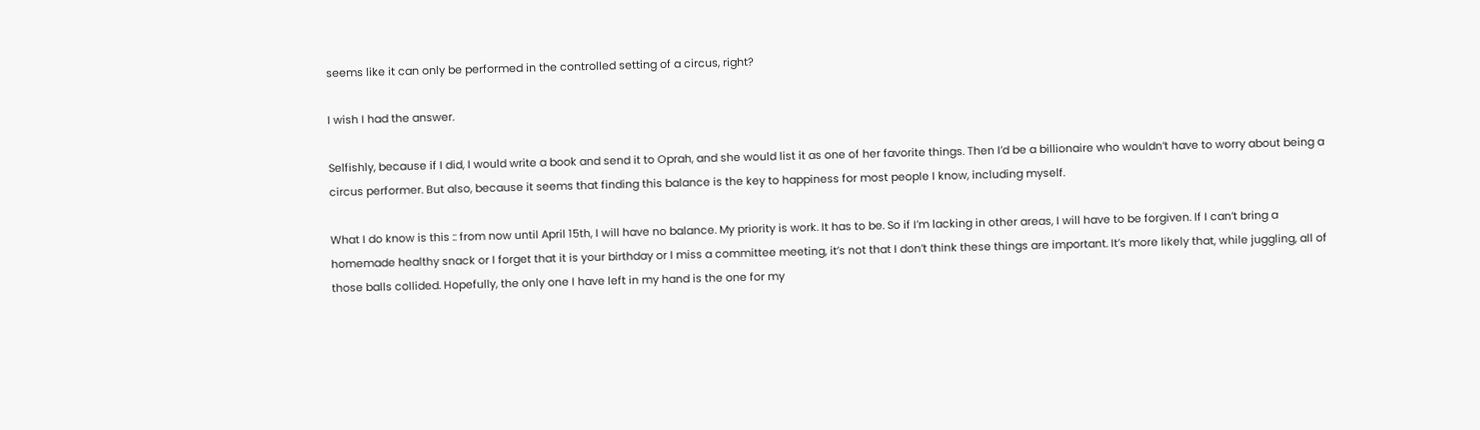seems like it can only be performed in the controlled setting of a circus, right?

I wish I had the answer.

Selfishly, because if I did, I would write a book and send it to Oprah, and she would list it as one of her favorite things. Then I’d be a billionaire who wouldn’t have to worry about being a circus performer. But also, because it seems that finding this balance is the key to happiness for most people I know, including myself.

What I do know is this :: from now until April 15th, I will have no balance. My priority is work. It has to be. So if I’m lacking in other areas, I will have to be forgiven. If I can’t bring a homemade healthy snack or I forget that it is your birthday or I miss a committee meeting, it’s not that I don’t think these things are important. It’s more likely that, while juggling, all of those balls collided. Hopefully, the only one I have left in my hand is the one for my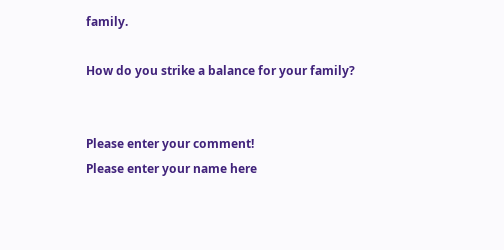family.

How do you strike a balance for your family?


Please enter your comment!
Please enter your name here